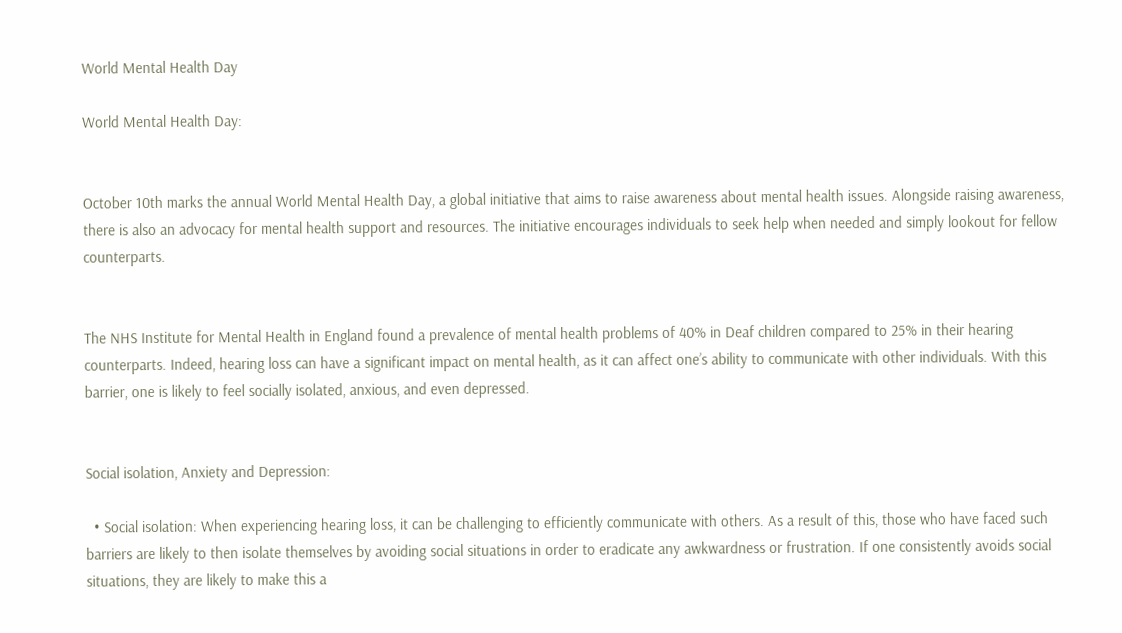World Mental Health Day

World Mental Health Day:


October 10th marks the annual World Mental Health Day, a global initiative that aims to raise awareness about mental health issues. Alongside raising awareness, there is also an advocacy for mental health support and resources. The initiative encourages individuals to seek help when needed and simply lookout for fellow counterparts.


The NHS Institute for Mental Health in England found a prevalence of mental health problems of 40% in Deaf children compared to 25% in their hearing counterparts. Indeed, hearing loss can have a significant impact on mental health, as it can affect one’s ability to communicate with other individuals. With this barrier, one is likely to feel socially isolated, anxious, and even depressed.


Social isolation, Anxiety and Depression:

  • Social isolation: When experiencing hearing loss, it can be challenging to efficiently communicate with others. As a result of this, those who have faced such barriers are likely to then isolate themselves by avoiding social situations in order to eradicate any awkwardness or frustration. If one consistently avoids social situations, they are likely to make this a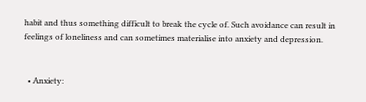habit and thus something difficult to break the cycle of. Such avoidance can result in feelings of loneliness and can sometimes materialise into anxiety and depression.


  • Anxiety: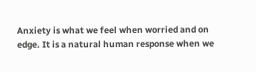Anxiety is what we feel when worried and on edge. It is a natural human response when we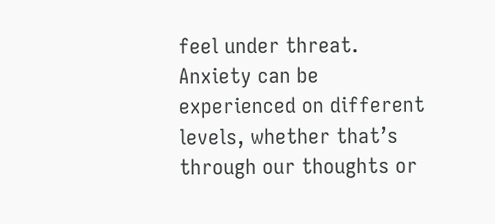feel under threat. Anxiety can be experienced on different levels, whether that’s through our thoughts or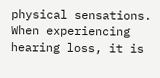physical sensations. When experiencing hearing loss, it is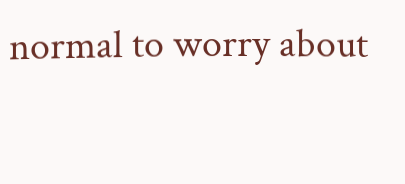normal to worry about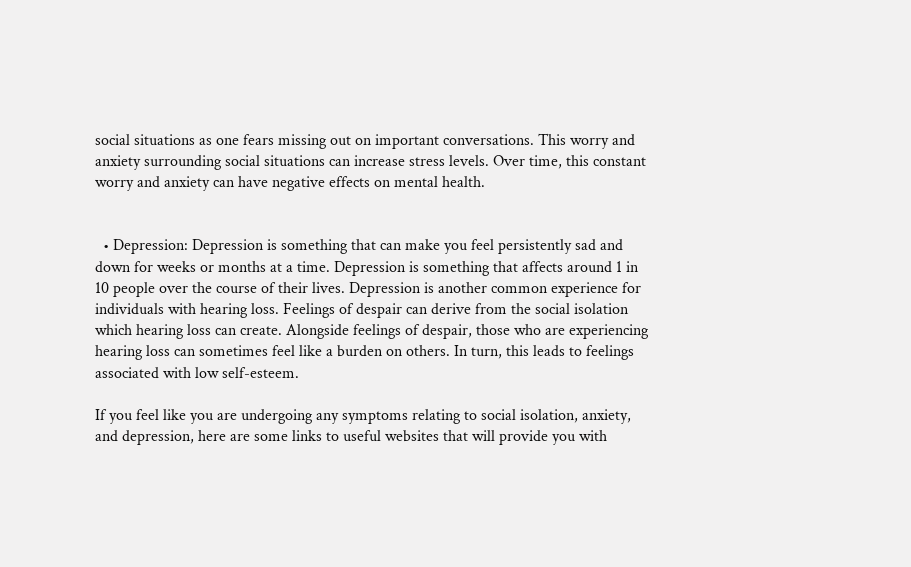social situations as one fears missing out on important conversations. This worry and anxiety surrounding social situations can increase stress levels. Over time, this constant worry and anxiety can have negative effects on mental health.


  • Depression: Depression is something that can make you feel persistently sad and down for weeks or months at a time. Depression is something that affects around 1 in 10 people over the course of their lives. Depression is another common experience for individuals with hearing loss. Feelings of despair can derive from the social isolation which hearing loss can create. Alongside feelings of despair, those who are experiencing hearing loss can sometimes feel like a burden on others. In turn, this leads to feelings associated with low self-esteem.

If you feel like you are undergoing any symptoms relating to social isolation, anxiety, and depression, here are some links to useful websites that will provide you with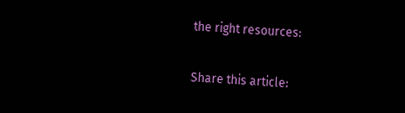the right resources:

Share this article: